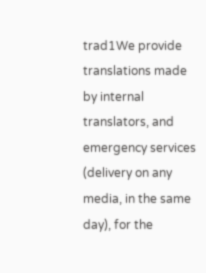trad1We provide translations made by internal translators, and emergency services (delivery on any media, in the same day), for the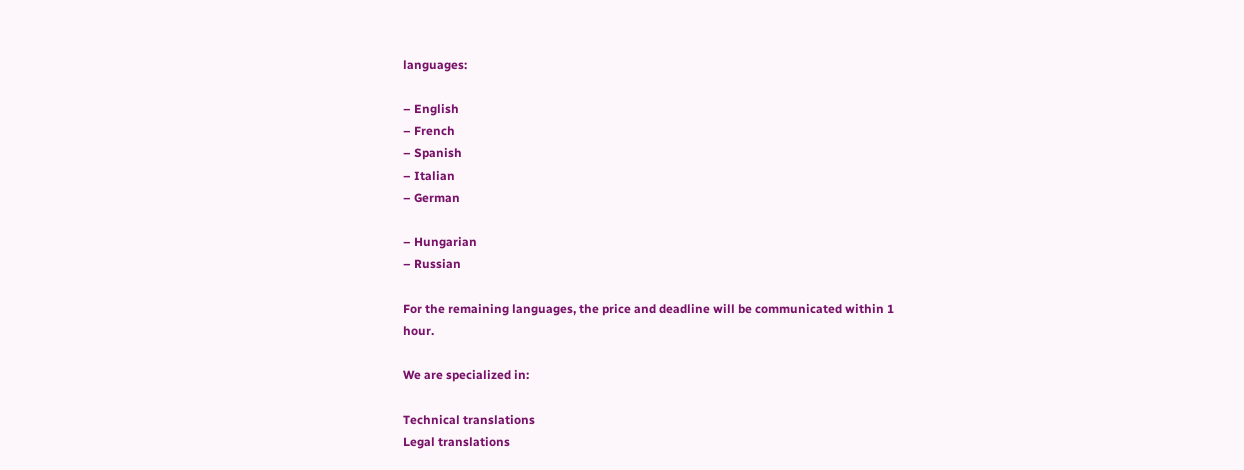languages:

– English
– French
– Spanish
– Italian
– German

– Hungarian
– Russian

For the remaining languages, the price and deadline will be communicated within 1 hour.

We are specialized in:

Technical translations
Legal translations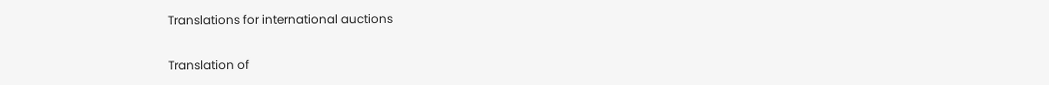Translations for international auctions

Translation of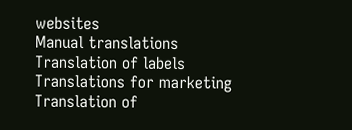websites
Manual translations
Translation of labels
Translations for marketing
Translation of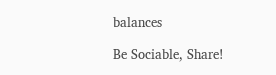balances

Be Sociable, Share!